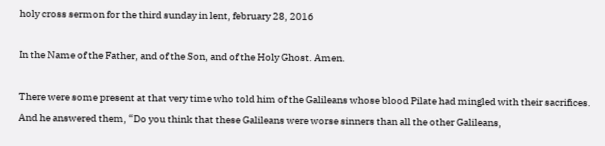holy cross sermon for the third sunday in lent, february 28, 2016

In the Name of the Father, and of the Son, and of the Holy Ghost. Amen.

There were some present at that very time who told him of the Galileans whose blood Pilate had mingled with their sacrifices. And he answered them, “Do you think that these Galileans were worse sinners than all the other Galileans,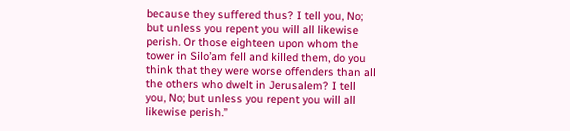because they suffered thus? I tell you, No; but unless you repent you will all likewise perish. Or those eighteen upon whom the tower in Silo’am fell and killed them, do you think that they were worse offenders than all the others who dwelt in Jerusalem? I tell you, No; but unless you repent you will all likewise perish.”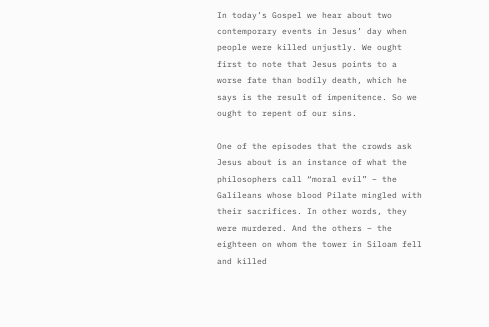In today’s Gospel we hear about two contemporary events in Jesus’ day when people were killed unjustly. We ought first to note that Jesus points to a worse fate than bodily death, which he says is the result of impenitence. So we ought to repent of our sins.

One of the episodes that the crowds ask Jesus about is an instance of what the philosophers call “moral evil” – the Galileans whose blood Pilate mingled with their sacrifices. In other words, they were murdered. And the others – the eighteen on whom the tower in Siloam fell and killed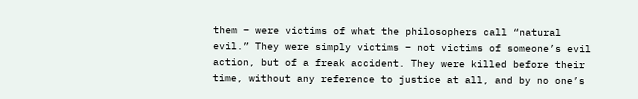them – were victims of what the philosophers call “natural evil.” They were simply victims – not victims of someone’s evil action, but of a freak accident. They were killed before their time, without any reference to justice at all, and by no one’s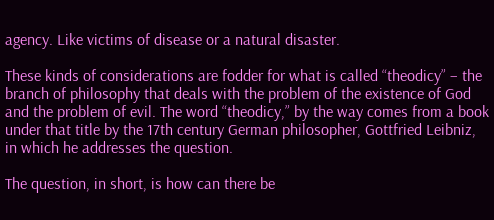agency. Like victims of disease or a natural disaster.

These kinds of considerations are fodder for what is called “theodicy” – the branch of philosophy that deals with the problem of the existence of God and the problem of evil. The word “theodicy,” by the way comes from a book under that title by the 17th century German philosopher, Gottfried Leibniz, in which he addresses the question.

The question, in short, is how can there be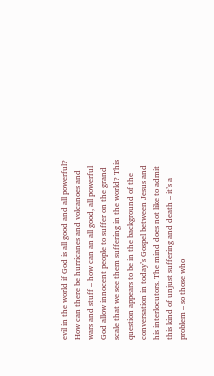evil in the world if God is all good and all powerful? How can there be hurricanes and volcanoes and wars and stuff – how can an all good, all powerful God allow innocent people to suffer on the grand scale that we see them suffering in the world? This question appears to be in the background of the conversation in today’s Gospel between Jesus and his interlocutors. The mind does not like to admit this kind of unjust suffering and death – it’s a problem – so those who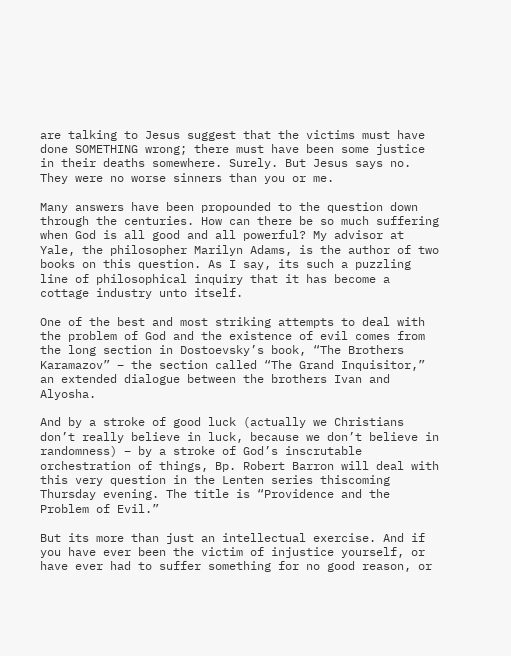are talking to Jesus suggest that the victims must have done SOMETHING wrong; there must have been some justice in their deaths somewhere. Surely. But Jesus says no. They were no worse sinners than you or me.

Many answers have been propounded to the question down through the centuries. How can there be so much suffering when God is all good and all powerful? My advisor at Yale, the philosopher Marilyn Adams, is the author of two books on this question. As I say, its such a puzzling line of philosophical inquiry that it has become a cottage industry unto itself.

One of the best and most striking attempts to deal with the problem of God and the existence of evil comes from the long section in Dostoevsky’s book, “The Brothers Karamazov” – the section called “The Grand Inquisitor,” an extended dialogue between the brothers Ivan and Alyosha.

And by a stroke of good luck (actually we Christians don’t really believe in luck, because we don’t believe in randomness) – by a stroke of God’s inscrutable orchestration of things, Bp. Robert Barron will deal with this very question in the Lenten series thiscoming Thursday evening. The title is “Providence and the Problem of Evil.”

But its more than just an intellectual exercise. And if you have ever been the victim of injustice yourself, or have ever had to suffer something for no good reason, or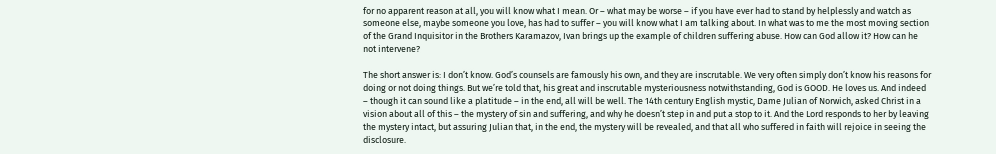for no apparent reason at all, you will know what I mean. Or – what may be worse – if you have ever had to stand by helplessly and watch as someone else, maybe someone you love, has had to suffer – you will know what I am talking about. In what was to me the most moving section of the Grand Inquisitor in the Brothers Karamazov, Ivan brings up the example of children suffering abuse. How can God allow it? How can he not intervene?

The short answer is: I don’t know. God’s counsels are famously his own, and they are inscrutable. We very often simply don’t know his reasons for doing or not doing things. But we’re told that, his great and inscrutable mysteriousness notwithstanding, God is GOOD. He loves us. And indeed – though it can sound like a platitude – in the end, all will be well. The 14th century English mystic, Dame Julian of Norwich, asked Christ in a vision about all of this – the mystery of sin and suffering, and why he doesn’t step in and put a stop to it. And the Lord responds to her by leaving the mystery intact, but assuring Julian that, in the end, the mystery will be revealed, and that all who suffered in faith will rejoice in seeing the disclosure.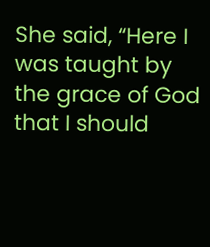She said, “Here I was taught by the grace of God that I should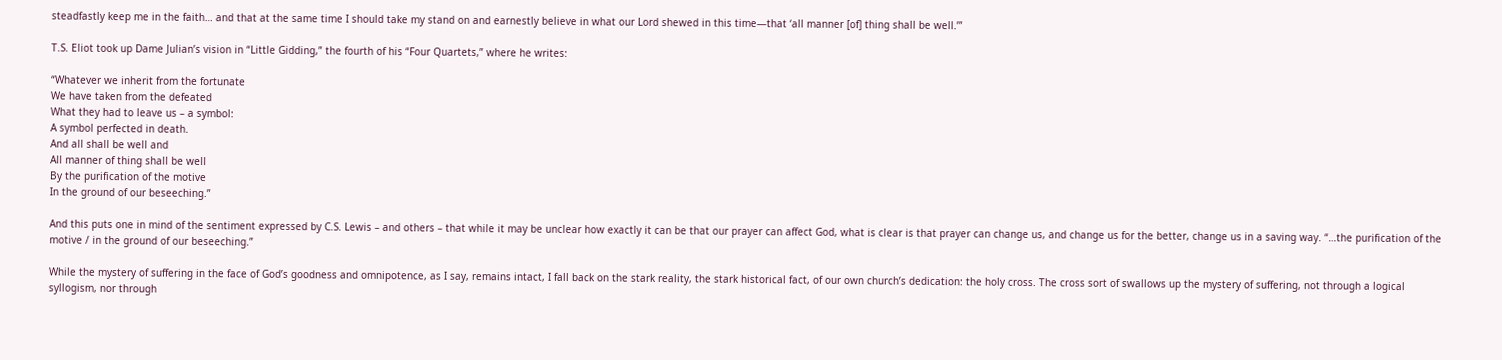steadfastly keep me in the faith… and that at the same time I should take my stand on and earnestly believe in what our Lord shewed in this time—that ‘all manner [of] thing shall be well.’”

T.S. Eliot took up Dame Julian’s vision in “Little Gidding,” the fourth of his “Four Quartets,” where he writes:

“Whatever we inherit from the fortunate
We have taken from the defeated
What they had to leave us – a symbol:
A symbol perfected in death.
And all shall be well and
All manner of thing shall be well
By the purification of the motive
In the ground of our beseeching.”

And this puts one in mind of the sentiment expressed by C.S. Lewis – and others – that while it may be unclear how exactly it can be that our prayer can affect God, what is clear is that prayer can change us, and change us for the better, change us in a saving way. “…the purification of the motive / in the ground of our beseeching.”

While the mystery of suffering in the face of God’s goodness and omnipotence, as I say, remains intact, I fall back on the stark reality, the stark historical fact, of our own church’s dedication: the holy cross. The cross sort of swallows up the mystery of suffering, not through a logical syllogism, nor through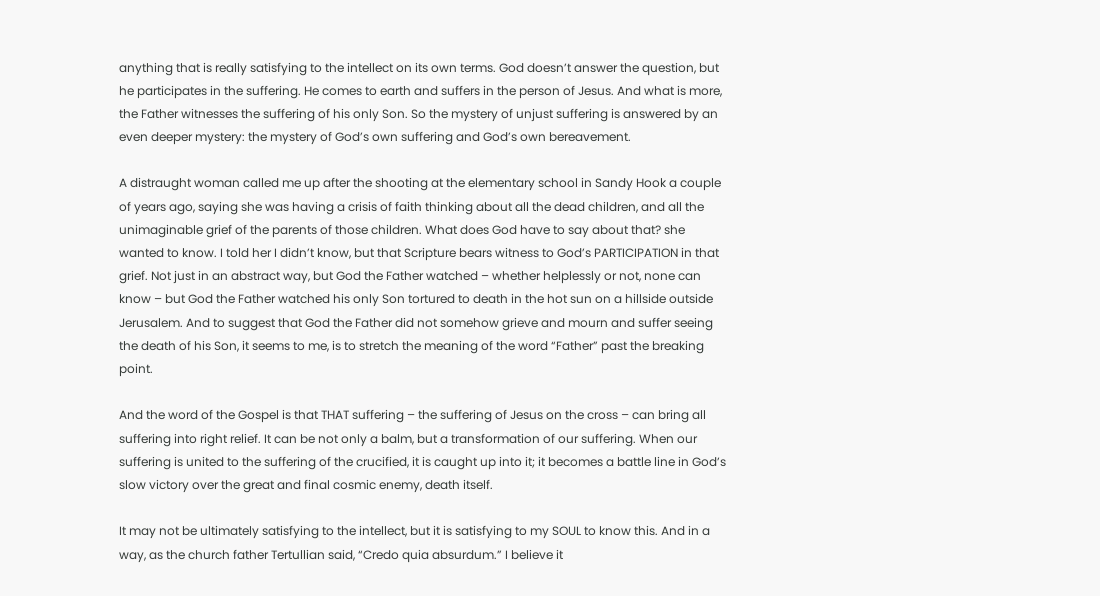anything that is really satisfying to the intellect on its own terms. God doesn’t answer the question, but he participates in the suffering. He comes to earth and suffers in the person of Jesus. And what is more, the Father witnesses the suffering of his only Son. So the mystery of unjust suffering is answered by an even deeper mystery: the mystery of God’s own suffering and God’s own bereavement.

A distraught woman called me up after the shooting at the elementary school in Sandy Hook a couple of years ago, saying she was having a crisis of faith thinking about all the dead children, and all the unimaginable grief of the parents of those children. What does God have to say about that? she wanted to know. I told her I didn’t know, but that Scripture bears witness to God’s PARTICIPATION in that grief. Not just in an abstract way, but God the Father watched – whether helplessly or not, none can know – but God the Father watched his only Son tortured to death in the hot sun on a hillside outside Jerusalem. And to suggest that God the Father did not somehow grieve and mourn and suffer seeing the death of his Son, it seems to me, is to stretch the meaning of the word “Father” past the breaking point.

And the word of the Gospel is that THAT suffering – the suffering of Jesus on the cross – can bring all suffering into right relief. It can be not only a balm, but a transformation of our suffering. When our suffering is united to the suffering of the crucified, it is caught up into it; it becomes a battle line in God’s slow victory over the great and final cosmic enemy, death itself.

It may not be ultimately satisfying to the intellect, but it is satisfying to my SOUL to know this. And in a way, as the church father Tertullian said, “Credo quia absurdum.” I believe it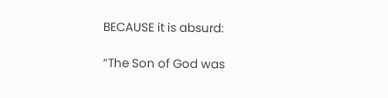BECAUSE it is absurd:

“The Son of God was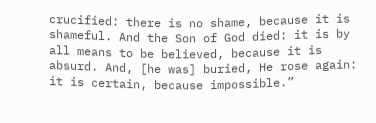crucified: there is no shame, because it is shameful. And the Son of God died: it is by all means to be believed, because it is absurd. And, [he was] buried, He rose again: it is certain, because impossible.”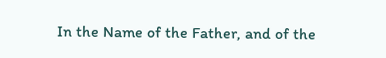In the Name of the Father, and of the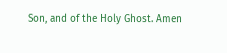Son, and of the Holy Ghost. Amen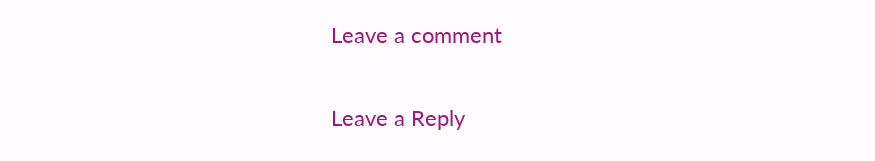Leave a comment

Leave a Reply